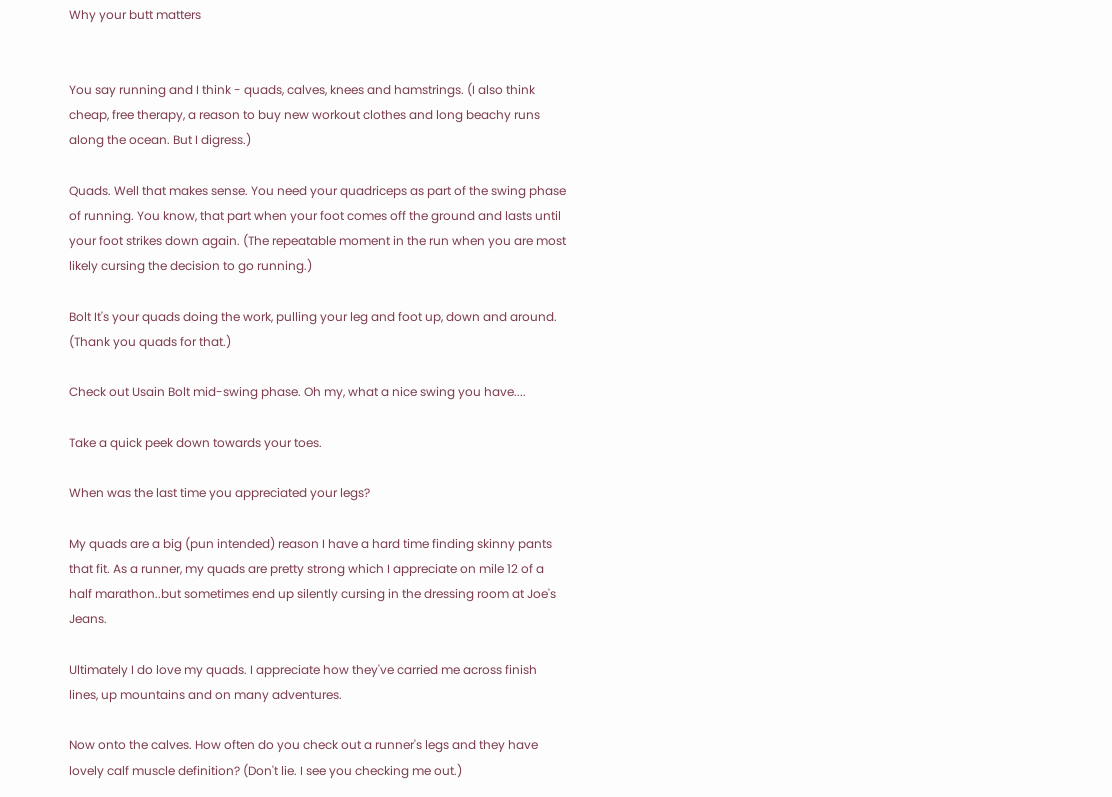Why your butt matters


You say running and I think - quads, calves, knees and hamstrings. (I also think cheap, free therapy, a reason to buy new workout clothes and long beachy runs along the ocean. But I digress.)

Quads. Well that makes sense. You need your quadriceps as part of the swing phase of running. You know, that part when your foot comes off the ground and lasts until your foot strikes down again. (The repeatable moment in the run when you are most likely cursing the decision to go running.)

Bolt It's your quads doing the work, pulling your leg and foot up, down and around. (Thank you quads for that.)

Check out Usain Bolt mid-swing phase. Oh my, what a nice swing you have....

Take a quick peek down towards your toes.

When was the last time you appreciated your legs?

My quads are a big (pun intended) reason I have a hard time finding skinny pants that fit. As a runner, my quads are pretty strong which I appreciate on mile 12 of a half marathon..but sometimes end up silently cursing in the dressing room at Joe's Jeans.

Ultimately I do love my quads. I appreciate how they've carried me across finish lines, up mountains and on many adventures.

Now onto the calves. How often do you check out a runner's legs and they have lovely calf muscle definition? (Don't lie. I see you checking me out.)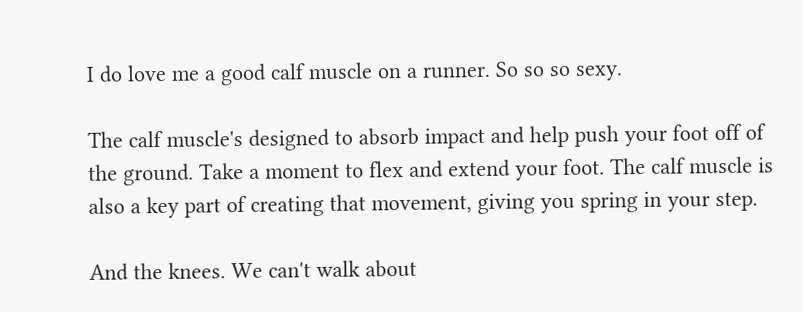I do love me a good calf muscle on a runner. So so so sexy.

The calf muscle's designed to absorb impact and help push your foot off of the ground. Take a moment to flex and extend your foot. The calf muscle is also a key part of creating that movement, giving you spring in your step.

And the knees. We can't walk about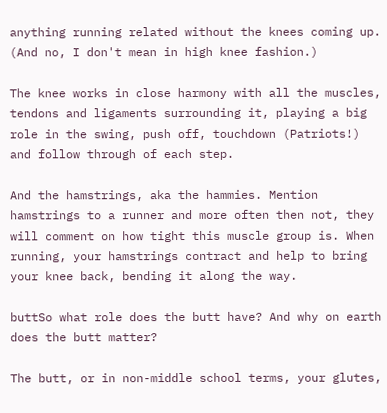anything running related without the knees coming up. (And no, I don't mean in high knee fashion.)

The knee works in close harmony with all the muscles, tendons and ligaments surrounding it, playing a big role in the swing, push off, touchdown (Patriots!) and follow through of each step.

And the hamstrings, aka the hammies. Mention hamstrings to a runner and more often then not, they will comment on how tight this muscle group is. When running, your hamstrings contract and help to bring your knee back, bending it along the way.

buttSo what role does the butt have? And why on earth does the butt matter?

The butt, or in non-middle school terms, your glutes,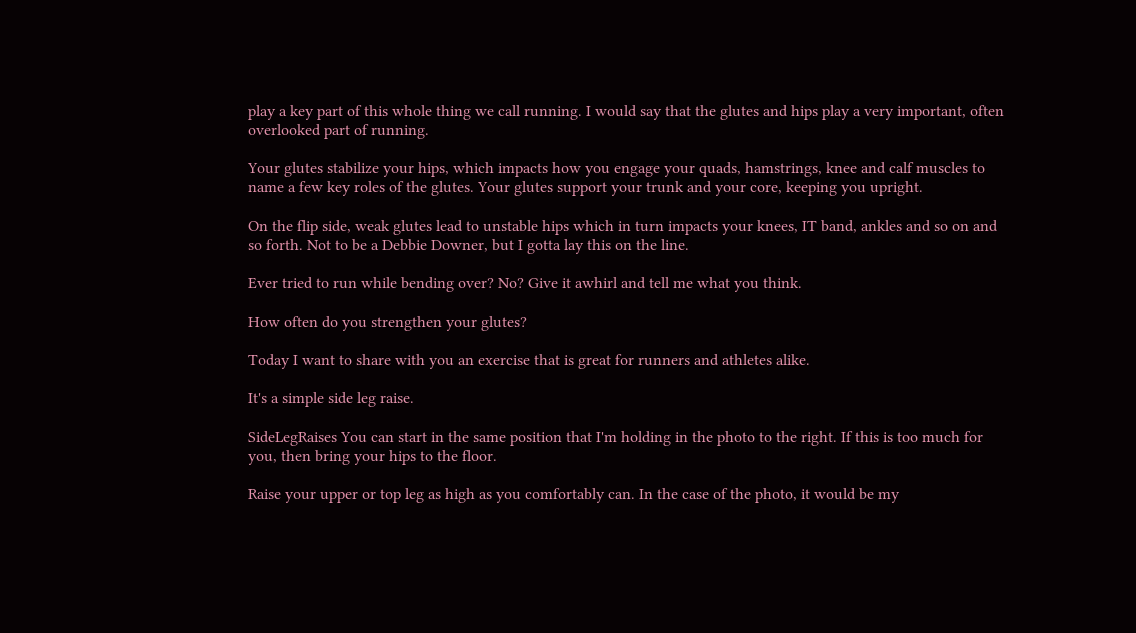play a key part of this whole thing we call running. I would say that the glutes and hips play a very important, often overlooked part of running.

Your glutes stabilize your hips, which impacts how you engage your quads, hamstrings, knee and calf muscles to name a few key roles of the glutes. Your glutes support your trunk and your core, keeping you upright.

On the flip side, weak glutes lead to unstable hips which in turn impacts your knees, IT band, ankles and so on and so forth. Not to be a Debbie Downer, but I gotta lay this on the line.

Ever tried to run while bending over? No? Give it awhirl and tell me what you think.

How often do you strengthen your glutes?

Today I want to share with you an exercise that is great for runners and athletes alike.

It's a simple side leg raise.

SideLegRaises You can start in the same position that I'm holding in the photo to the right. If this is too much for you, then bring your hips to the floor.

Raise your upper or top leg as high as you comfortably can. In the case of the photo, it would be my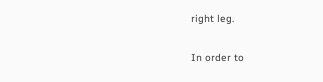right leg.

In order to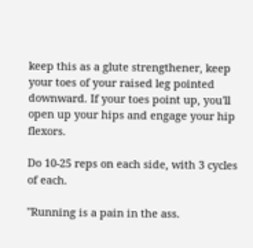keep this as a glute strengthener, keep your toes of your raised leg pointed downward. If your toes point up, you'll open up your hips and engage your hip flexors.

Do 10-25 reps on each side, with 3 cycles of each.

"Running is a pain in the ass.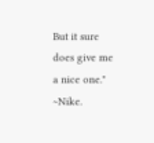But it sure does give me a nice one." ~Nike.